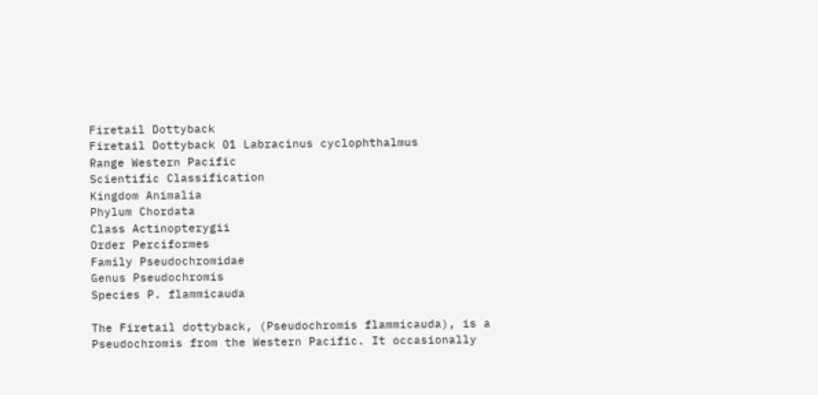Firetail Dottyback
Firetail Dottyback 01 Labracinus cyclophthalmus
Range Western Pacific
Scientific Classification
Kingdom Animalia
Phylum Chordata
Class Actinopterygii
Order Perciformes
Family Pseudochromidae
Genus Pseudochromis
Species P. flammicauda

The Firetail dottyback, (Pseudochromis flammicauda), is a Pseudochromis from the Western Pacific. It occasionally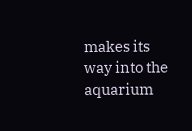makes its way into the aquarium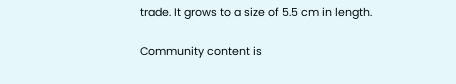trade. It grows to a size of 5.5 cm in length.

Community content is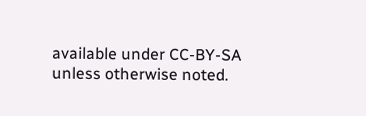available under CC-BY-SA unless otherwise noted.